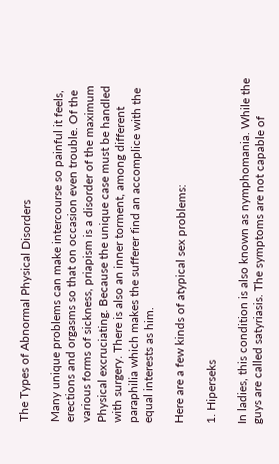The Types of Abnormal Physical Disorders

Many unique problems can make intercourse so painful it feels, erections and orgasms so that on occasion even trouble. Of the various forms of sickness, priapism is a disorder of the maximum Physical excruciating. Because the unique case must be handled with surgery. There is also an inner torment, among different paraphilia which makes the sufferer find an accomplice with the equal interests as him.

Here are a few kinds of atypical sex problems:

1. Hiperseks

In ladies, this condition is also known as nymphomania. While the guys are called satyriasis. The symptoms are not capable of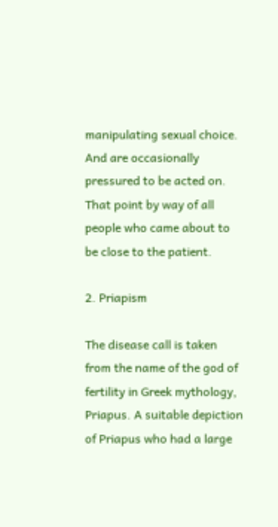manipulating sexual choice. And are occasionally pressured to be acted on. That point by way of all people who came about to be close to the patient.

2. Priapism

The disease call is taken from the name of the god of fertility in Greek mythology, Priapus. A suitable depiction of Priapus who had a large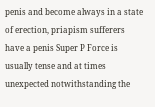penis and become always in a state of erection, priapism sufferers have a penis Super P Force is usually tense and at times unexpected notwithstanding the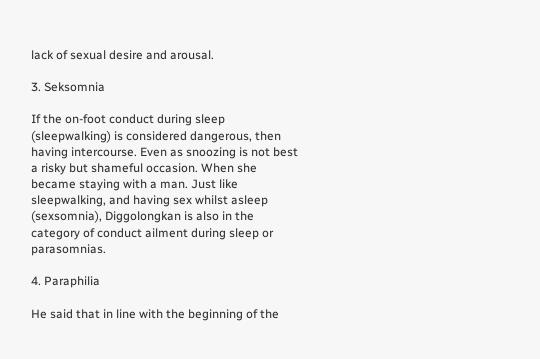lack of sexual desire and arousal.

3. Seksomnia

If the on-foot conduct during sleep (sleepwalking) is considered dangerous, then having intercourse. Even as snoozing is not best a risky but shameful occasion. When she became staying with a man. Just like sleepwalking, and having sex whilst asleep (sexsomnia), Diggolongkan is also in the category of conduct ailment during sleep or parasomnias.

4. Paraphilia

He said that in line with the beginning of the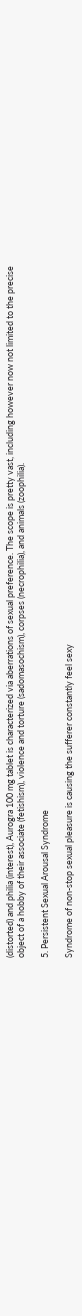(distorted) and philia (interest), Aurogra 100 mg tablet is characterized via aberrations of sexual preference. The scope is pretty vast, including however now not limited to the precise object of a hobby of their associate (fetishism), violence and torture (sadomasochism), corpses (necrophilia), and animals (zoophilia).

5. Persistent Sexual Arousal Syndrome

Syndrome of non-stop sexual pleasure is causing the sufferer constantly feel sexy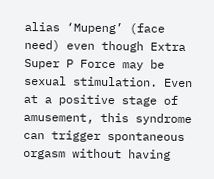alias ‘Mupeng’ (face need) even though Extra Super P Force may be sexual stimulation. Even at a positive stage of amusement, this syndrome can trigger spontaneous orgasm without having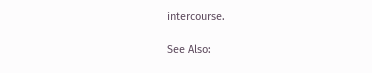intercourse.

See Also: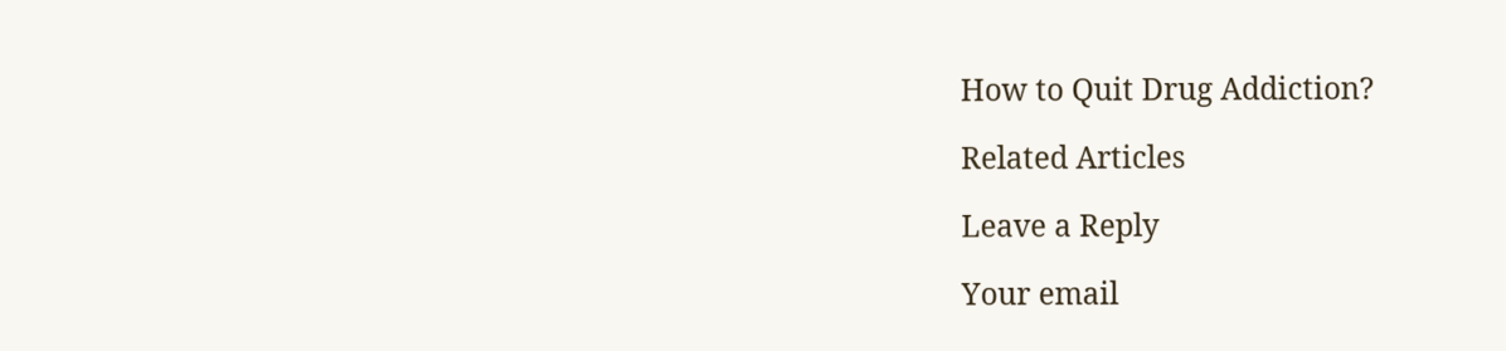How to Quit Drug Addiction?

Related Articles

Leave a Reply

Your email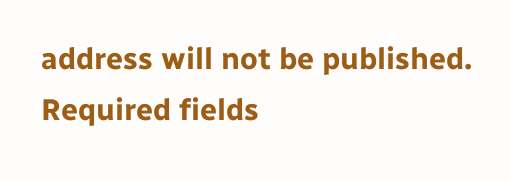address will not be published. Required fields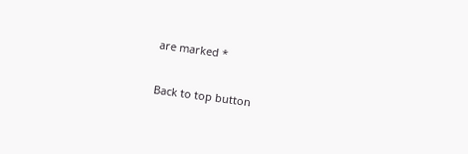are marked *

Back to top button